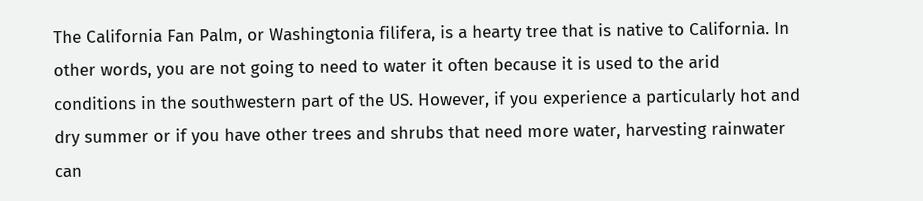The California Fan Palm, or Washingtonia filifera, is a hearty tree that is native to California. In other words, you are not going to need to water it often because it is used to the arid conditions in the southwestern part of the US. However, if you experience a particularly hot and dry summer or if you have other trees and shrubs that need more water, harvesting rainwater can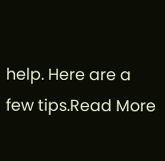help. Here are a few tips.Read More